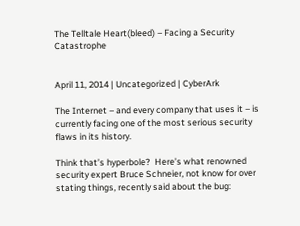The Telltale Heart(bleed) – Facing a Security Catastrophe


April 11, 2014 | Uncategorized | CyberArk

The Internet – and every company that uses it – is currently facing one of the most serious security flaws in its history.

Think that’s hyperbole?  Here’s what renowned security expert Bruce Schneier, not know for over stating things, recently said about the bug: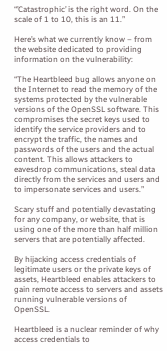“’Catastrophic’ is the right word. On the scale of 1 to 10, this is an 11.”

Here’s what we currently know – from the website dedicated to providing information on the vulnerability:

“The Heartbleed bug allows anyone on the Internet to read the memory of the systems protected by the vulnerable versions of the OpenSSL software. This compromises the secret keys used to identify the service providers and to encrypt the traffic, the names and passwords of the users and the actual content. This allows attackers to eavesdrop communications, steal data directly from the services and users and to impersonate services and users.”

Scary stuff and potentially devastating for any company, or website, that is using one of the more than half million servers that are potentially affected.

By hijacking access credentials of legitimate users or the private keys of assets, Heartbleed enables attackers to gain remote access to servers and assets running vulnerable versions of OpenSSL.

Heartbleed is a nuclear reminder of why access credentials to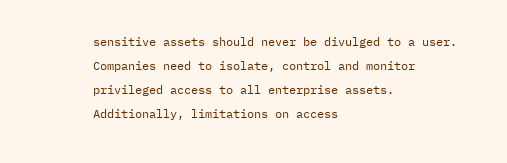sensitive assets should never be divulged to a user.  Companies need to isolate, control and monitor privileged access to all enterprise assets. Additionally, limitations on access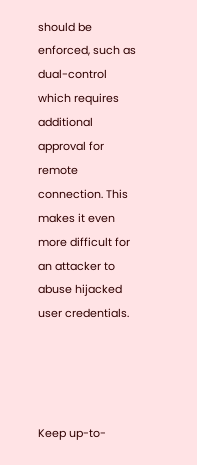should be enforced, such as dual-control which requires additional approval for remote connection. This makes it even more difficult for an attacker to abuse hijacked user credentials.




Keep up-to-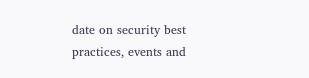date on security best practices, events and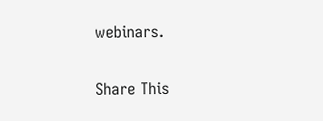webinars.

Share This